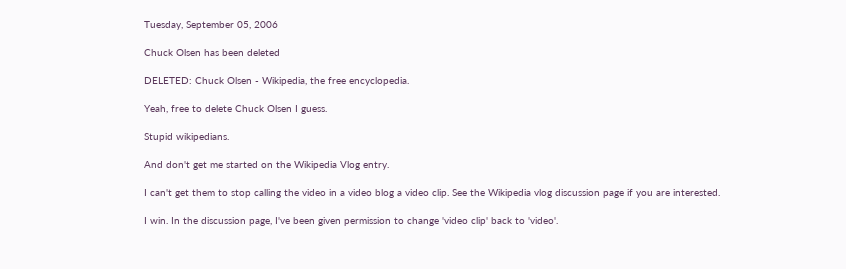Tuesday, September 05, 2006

Chuck Olsen has been deleted

DELETED: Chuck Olsen - Wikipedia, the free encyclopedia.

Yeah, free to delete Chuck Olsen I guess.

Stupid wikipedians.

And don't get me started on the Wikipedia Vlog entry.

I can't get them to stop calling the video in a video blog a video clip. See the Wikipedia vlog discussion page if you are interested.

I win. In the discussion page, I've been given permission to change 'video clip' back to 'video'.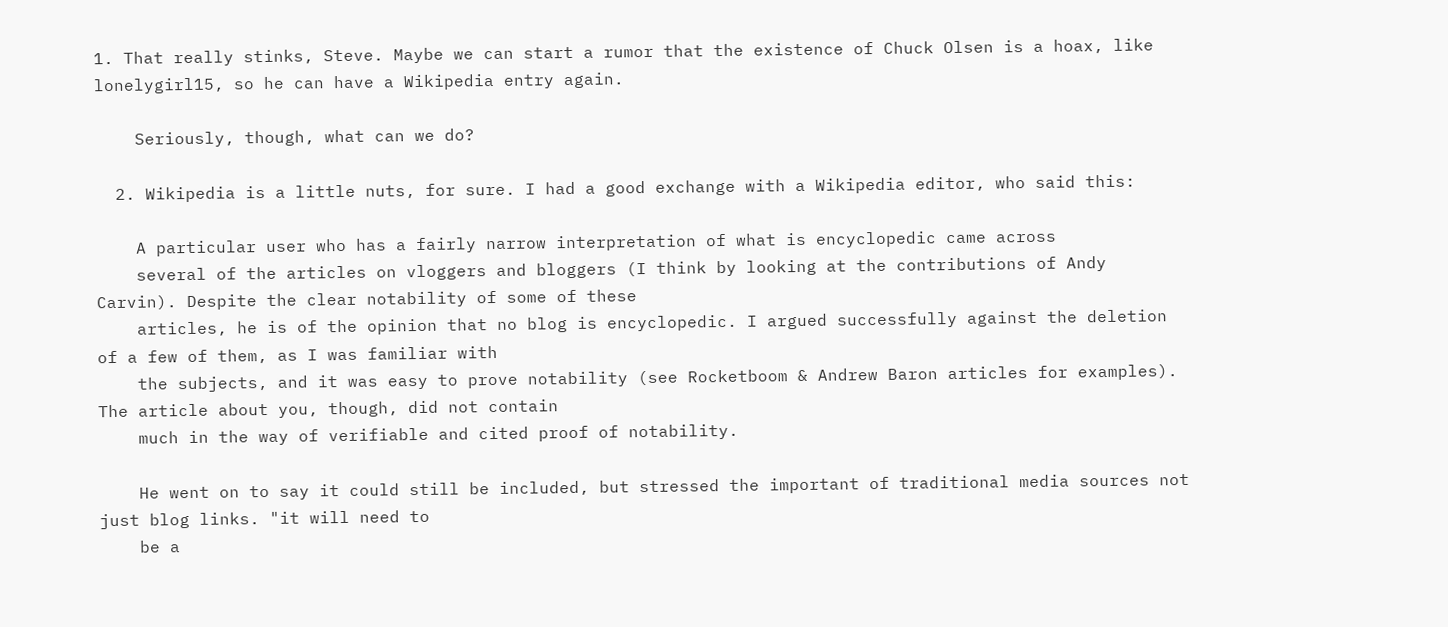1. That really stinks, Steve. Maybe we can start a rumor that the existence of Chuck Olsen is a hoax, like lonelygirl15, so he can have a Wikipedia entry again.

    Seriously, though, what can we do?

  2. Wikipedia is a little nuts, for sure. I had a good exchange with a Wikipedia editor, who said this:

    A particular user who has a fairly narrow interpretation of what is encyclopedic came across
    several of the articles on vloggers and bloggers (I think by looking at the contributions of Andy Carvin). Despite the clear notability of some of these
    articles, he is of the opinion that no blog is encyclopedic. I argued successfully against the deletion of a few of them, as I was familiar with
    the subjects, and it was easy to prove notability (see Rocketboom & Andrew Baron articles for examples). The article about you, though, did not contain
    much in the way of verifiable and cited proof of notability.

    He went on to say it could still be included, but stressed the important of traditional media sources not just blog links. "it will need to
    be a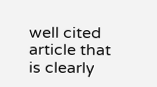well cited article that is clearly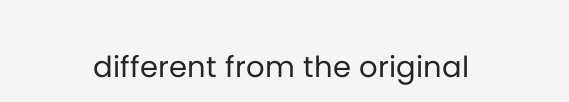different from the original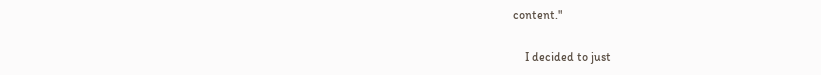content."

    I decided to just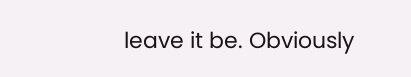leave it be. Obviously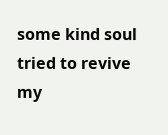some kind soul tried to revive my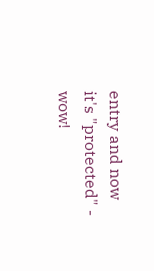entry and now it's "protected" - wow!